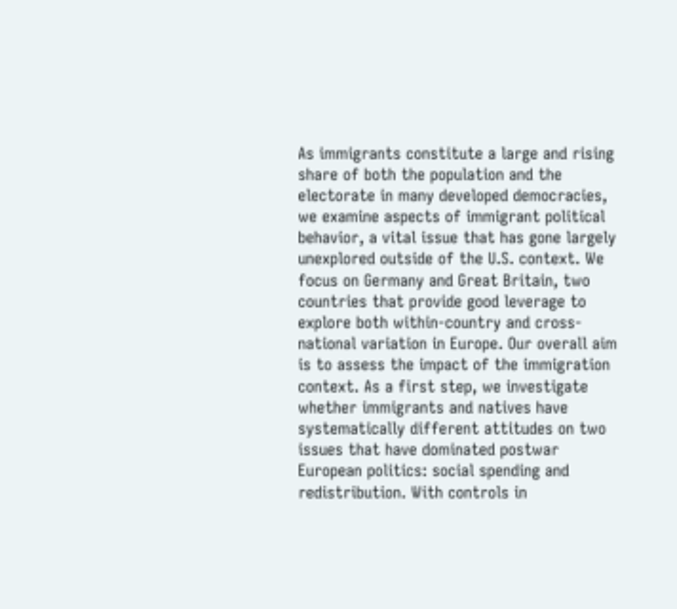As immigrants constitute a large and rising share of both the population and the electorate in many developed democracies, we examine aspects of immigrant political behavior, a vital issue that has gone largely unexplored outside of the U.S. context. We focus on Germany and Great Britain, two countries that provide good leverage to explore both within-country and cross-national variation in Europe. Our overall aim is to assess the impact of the immigration context. As a first step, we investigate whether immigrants and natives have systematically different attitudes on two issues that have dominated postwar European politics: social spending and redistribution. With controls in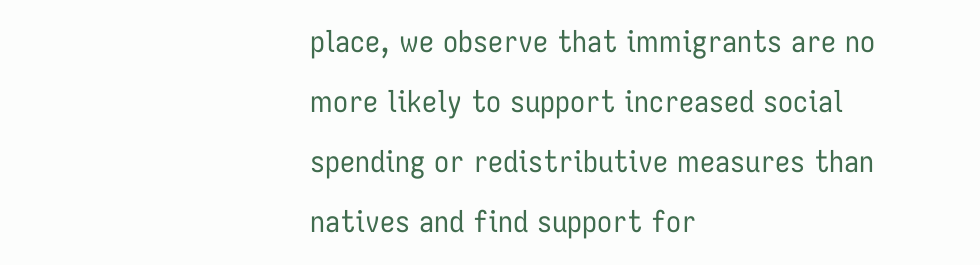place, we observe that immigrants are no more likely to support increased social spending or redistributive measures than natives and find support for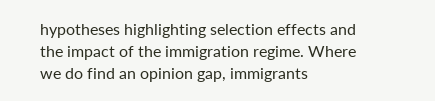hypotheses highlighting selection effects and the impact of the immigration regime. Where we do find an opinion gap, immigrants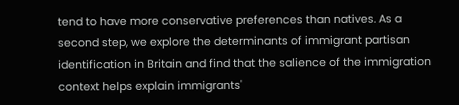tend to have more conservative preferences than natives. As a second step, we explore the determinants of immigrant partisan identification in Britain and find that the salience of the immigration context helps explain immigrants'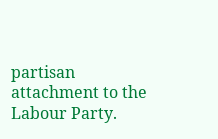partisan attachment to the Labour Party.